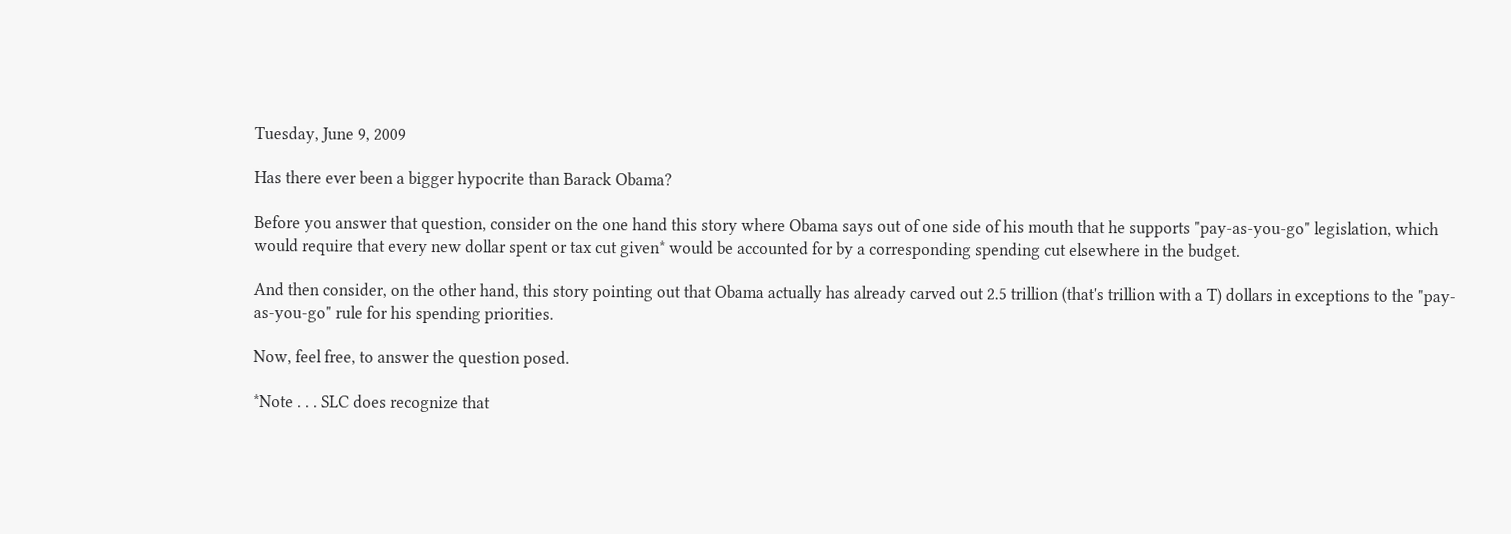Tuesday, June 9, 2009

Has there ever been a bigger hypocrite than Barack Obama?

Before you answer that question, consider on the one hand this story where Obama says out of one side of his mouth that he supports "pay-as-you-go" legislation, which would require that every new dollar spent or tax cut given* would be accounted for by a corresponding spending cut elsewhere in the budget.

And then consider, on the other hand, this story pointing out that Obama actually has already carved out 2.5 trillion (that's trillion with a T) dollars in exceptions to the "pay-as-you-go" rule for his spending priorities.

Now, feel free, to answer the question posed.

*Note . . . SLC does recognize that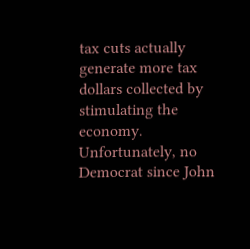tax cuts actually generate more tax dollars collected by stimulating the economy.  Unfortunately, no Democrat since John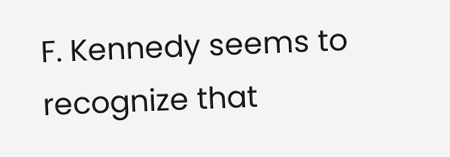F. Kennedy seems to recognize that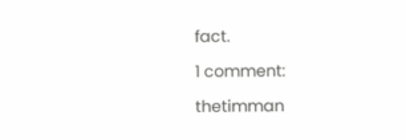fact.

1 comment:

thetimman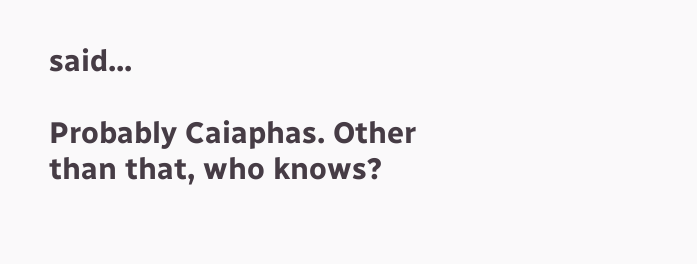said...

Probably Caiaphas. Other than that, who knows?